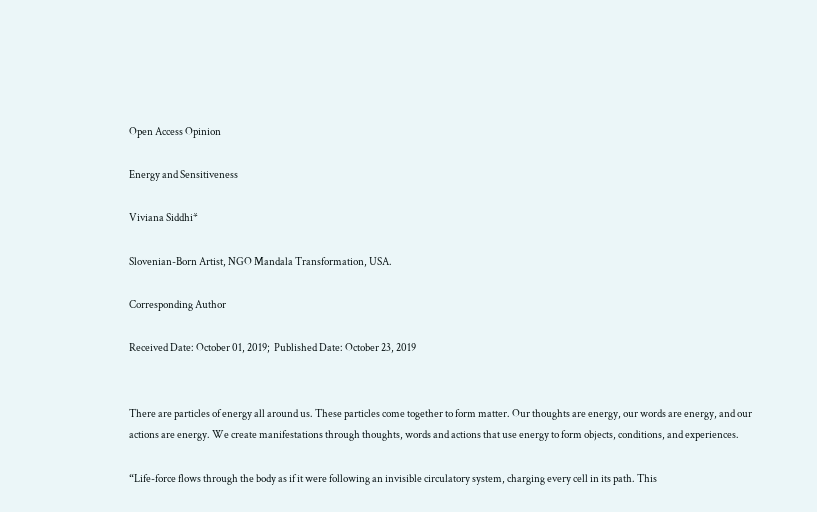Open Access Opinion

Energy and Sensitiveness

Viviana Siddhi*

Slovenian-Born Artist, NGO Mandala Transformation, USA.

Corresponding Author

Received Date: October 01, 2019;  Published Date: October 23, 2019


There are particles of energy all around us. These particles come together to form matter. Our thoughts are energy, our words are energy, and our actions are energy. We create manifestations through thoughts, words and actions that use energy to form objects, conditions, and experiences.

“Life-force flows through the body as if it were following an invisible circulatory system, charging every cell in its path. This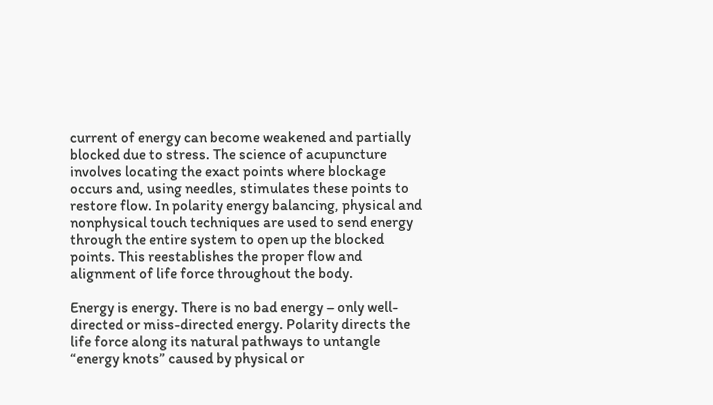current of energy can become weakened and partially blocked due to stress. The science of acupuncture involves locating the exact points where blockage occurs and, using needles, stimulates these points to restore flow. In polarity energy balancing, physical and nonphysical touch techniques are used to send energy through the entire system to open up the blocked points. This reestablishes the proper flow and alignment of life force throughout the body.

Energy is energy. There is no bad energy – only well-directed or miss-directed energy. Polarity directs the life force along its natural pathways to untangle “energy knots” caused by physical or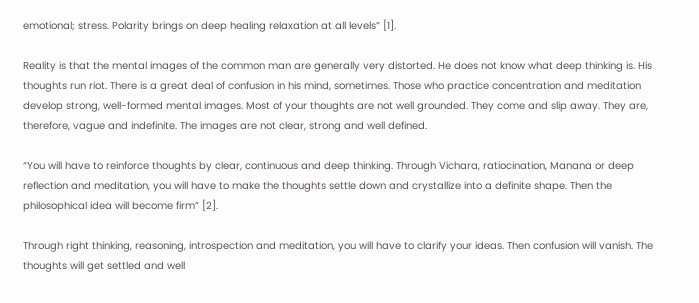emotional; stress. Polarity brings on deep healing relaxation at all levels” [1].

Reality is that the mental images of the common man are generally very distorted. He does not know what deep thinking is. His thoughts run riot. There is a great deal of confusion in his mind, sometimes. Those who practice concentration and meditation develop strong, well-formed mental images. Most of your thoughts are not well grounded. They come and slip away. They are, therefore, vague and indefinite. The images are not clear, strong and well defined.

“You will have to reinforce thoughts by clear, continuous and deep thinking. Through Vichara, ratiocination, Manana or deep reflection and meditation, you will have to make the thoughts settle down and crystallize into a definite shape. Then the philosophical idea will become firm” [2].

Through right thinking, reasoning, introspection and meditation, you will have to clarify your ideas. Then confusion will vanish. The thoughts will get settled and well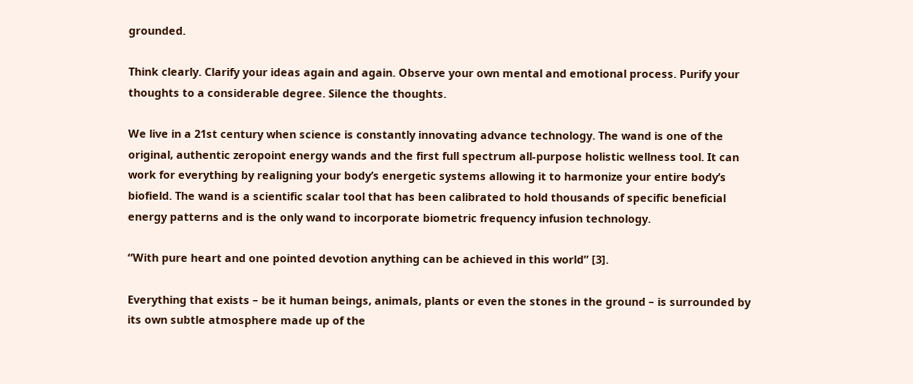grounded.

Think clearly. Clarify your ideas again and again. Observe your own mental and emotional process. Purify your thoughts to a considerable degree. Silence the thoughts.

We live in a 21st century when science is constantly innovating advance technology. The wand is one of the original, authentic zeropoint energy wands and the first full spectrum all-purpose holistic wellness tool. It can work for everything by realigning your body’s energetic systems allowing it to harmonize your entire body’s biofield. The wand is a scientific scalar tool that has been calibrated to hold thousands of specific beneficial energy patterns and is the only wand to incorporate biometric frequency infusion technology.

“With pure heart and one pointed devotion anything can be achieved in this world” [3].

Everything that exists – be it human beings, animals, plants or even the stones in the ground – is surrounded by its own subtle atmosphere made up of the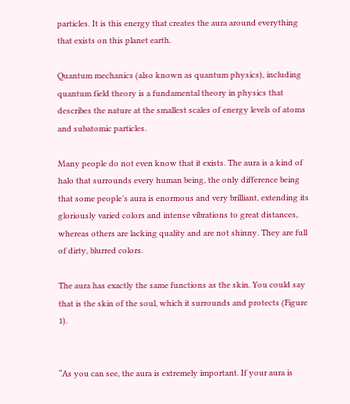particles. It is this energy that creates the aura around everything that exists on this planet earth.

Quantum mechanics (also known as quantum physics), including quantum field theory is a fundamental theory in physics that describes the nature at the smallest scales of energy levels of atoms and subatomic particles.

Many people do not even know that it exists. The aura is a kind of halo that surrounds every human being, the only difference being that some people’s aura is enormous and very brilliant, extending its gloriously varied colors and intense vibrations to great distances, whereas others are lacking quality and are not shinny. They are full of dirty, blurred colors.

The aura has exactly the same functions as the skin. You could say that is the skin of the soul, which it surrounds and protects (Figure 1).


“As you can see, the aura is extremely important. If your aura is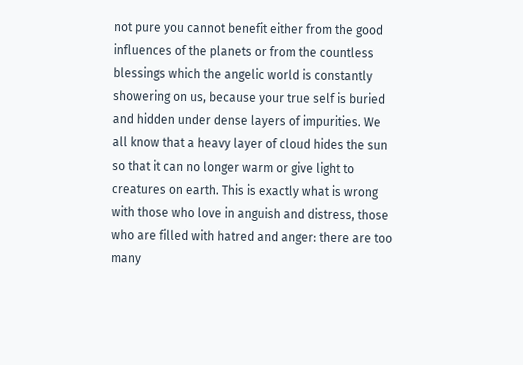not pure you cannot benefit either from the good influences of the planets or from the countless blessings which the angelic world is constantly showering on us, because your true self is buried and hidden under dense layers of impurities. We all know that a heavy layer of cloud hides the sun so that it can no longer warm or give light to creatures on earth. This is exactly what is wrong with those who love in anguish and distress, those who are filled with hatred and anger: there are too many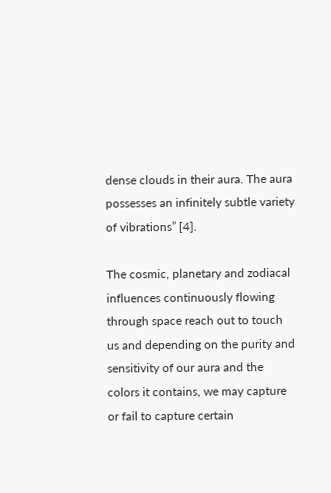dense clouds in their aura. The aura possesses an infinitely subtle variety of vibrations” [4].

The cosmic, planetary and zodiacal influences continuously flowing through space reach out to touch us and depending on the purity and sensitivity of our aura and the colors it contains, we may capture or fail to capture certain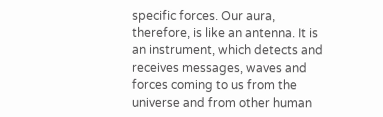specific forces. Our aura, therefore, is like an antenna. It is an instrument, which detects and receives messages, waves and forces coming to us from the universe and from other human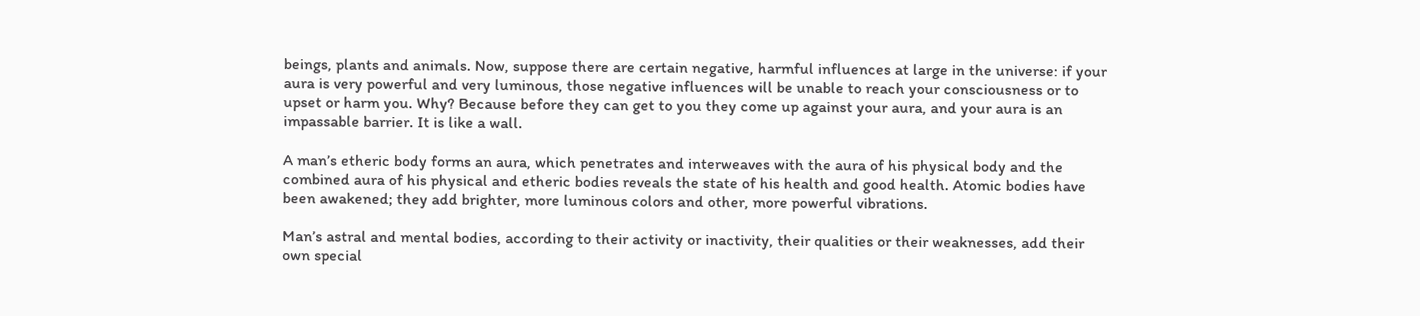beings, plants and animals. Now, suppose there are certain negative, harmful influences at large in the universe: if your aura is very powerful and very luminous, those negative influences will be unable to reach your consciousness or to upset or harm you. Why? Because before they can get to you they come up against your aura, and your aura is an impassable barrier. It is like a wall.

A man’s etheric body forms an aura, which penetrates and interweaves with the aura of his physical body and the combined aura of his physical and etheric bodies reveals the state of his health and good health. Atomic bodies have been awakened; they add brighter, more luminous colors and other, more powerful vibrations.

Man’s astral and mental bodies, according to their activity or inactivity, their qualities or their weaknesses, add their own special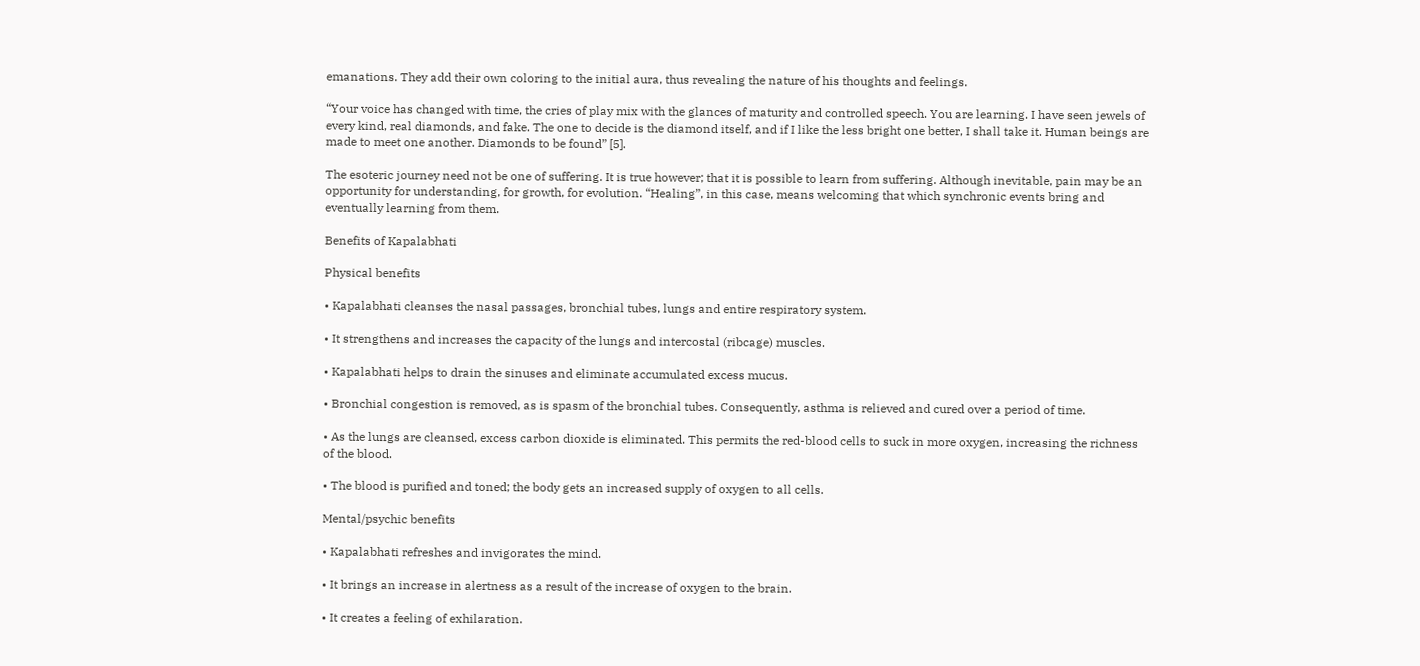emanations. They add their own coloring to the initial aura, thus revealing the nature of his thoughts and feelings.

“Your voice has changed with time, the cries of play mix with the glances of maturity and controlled speech. You are learning. I have seen jewels of every kind, real diamonds, and fake. The one to decide is the diamond itself, and if I like the less bright one better, I shall take it. Human beings are made to meet one another. Diamonds to be found” [5].

The esoteric journey need not be one of suffering. It is true however; that it is possible to learn from suffering. Although inevitable, pain may be an opportunity for understanding, for growth, for evolution. “Healing”, in this case, means welcoming that which synchronic events bring and eventually learning from them.

Benefits of Kapalabhati

Physical benefits

• Kapalabhati cleanses the nasal passages, bronchial tubes, lungs and entire respiratory system.

• It strengthens and increases the capacity of the lungs and intercostal (ribcage) muscles.

• Kapalabhati helps to drain the sinuses and eliminate accumulated excess mucus.

• Bronchial congestion is removed, as is spasm of the bronchial tubes. Consequently, asthma is relieved and cured over a period of time.

• As the lungs are cleansed, excess carbon dioxide is eliminated. This permits the red-blood cells to suck in more oxygen, increasing the richness of the blood.

• The blood is purified and toned; the body gets an increased supply of oxygen to all cells.

Mental/psychic benefits

• Kapalabhati refreshes and invigorates the mind.

• It brings an increase in alertness as a result of the increase of oxygen to the brain.

• It creates a feeling of exhilaration.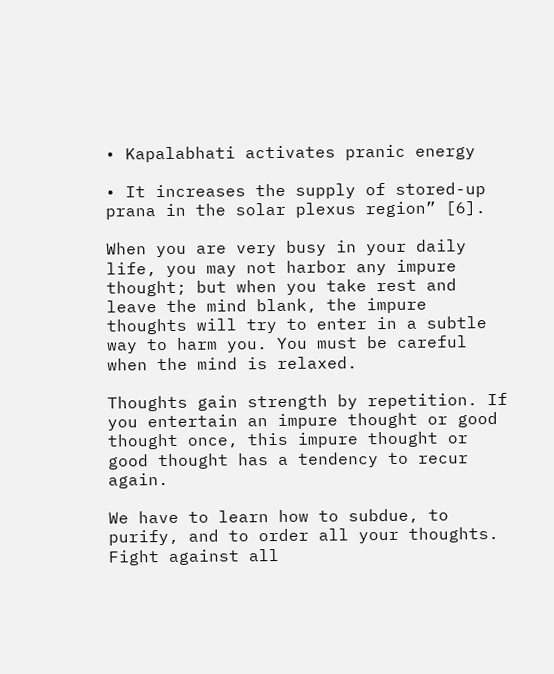• Kapalabhati activates pranic energy

• It increases the supply of stored-up prana in the solar plexus region” [6].

When you are very busy in your daily life, you may not harbor any impure thought; but when you take rest and leave the mind blank, the impure thoughts will try to enter in a subtle way to harm you. You must be careful when the mind is relaxed.

Thoughts gain strength by repetition. If you entertain an impure thought or good thought once, this impure thought or good thought has a tendency to recur again.

We have to learn how to subdue, to purify, and to order all your thoughts. Fight against all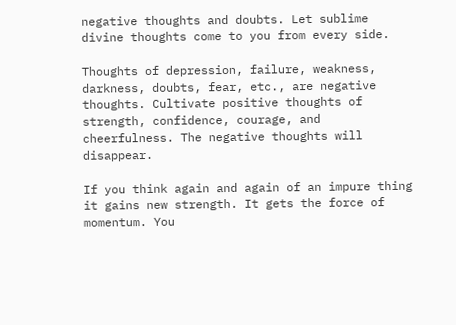negative thoughts and doubts. Let sublime divine thoughts come to you from every side.

Thoughts of depression, failure, weakness, darkness, doubts, fear, etc., are negative thoughts. Cultivate positive thoughts of strength, confidence, courage, and cheerfulness. The negative thoughts will disappear.

If you think again and again of an impure thing it gains new strength. It gets the force of momentum. You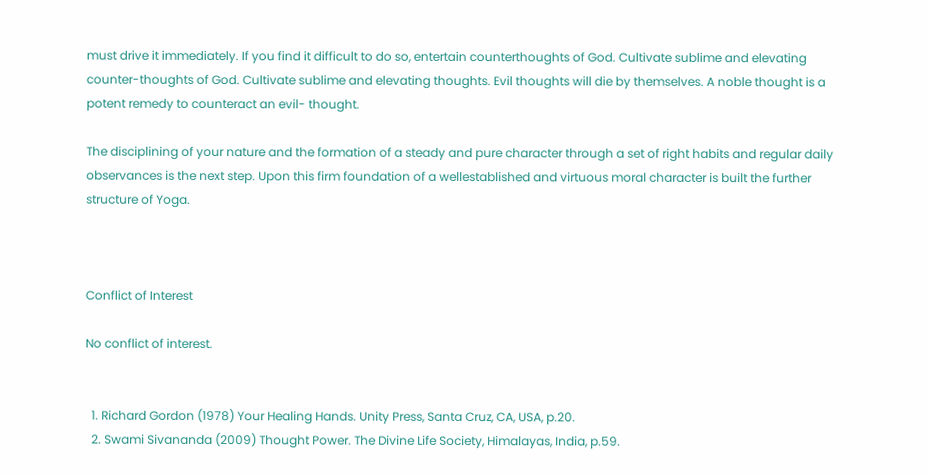must drive it immediately. If you find it difficult to do so, entertain counterthoughts of God. Cultivate sublime and elevating counter-thoughts of God. Cultivate sublime and elevating thoughts. Evil thoughts will die by themselves. A noble thought is a potent remedy to counteract an evil- thought.

The disciplining of your nature and the formation of a steady and pure character through a set of right habits and regular daily observances is the next step. Upon this firm foundation of a wellestablished and virtuous moral character is built the further structure of Yoga.



Conflict of Interest

No conflict of interest.


  1. Richard Gordon (1978) Your Healing Hands. Unity Press, Santa Cruz, CA, USA, p.20.
  2. Swami Sivananda (2009) Thought Power. The Divine Life Society, Himalayas, India, p.59.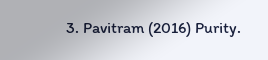3. Pavitram (2016) Purity.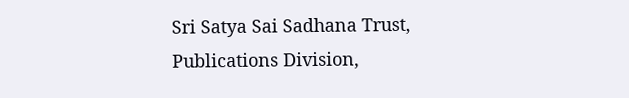Sri Satya Sai Sadhana Trust, Publications Division,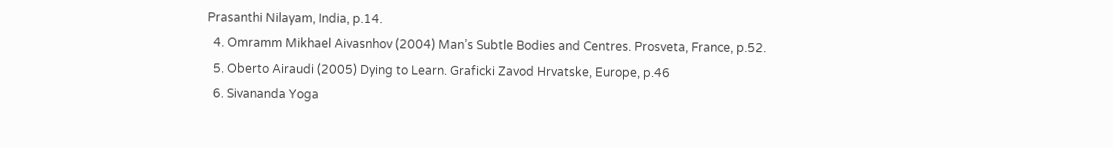Prasanthi Nilayam, India, p.14.
  4. Omramm Mikhael Aivasnhov (2004) Man’s Subtle Bodies and Centres. Prosveta, France, p.52.
  5. Oberto Airaudi (2005) Dying to Learn. Graficki Zavod Hrvatske, Europe, p.46
  6. Sivananda Yoga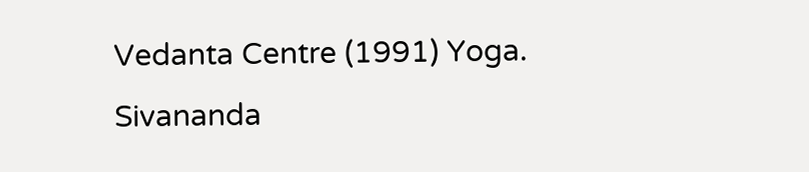Vedanta Centre (1991) Yoga. Sivananda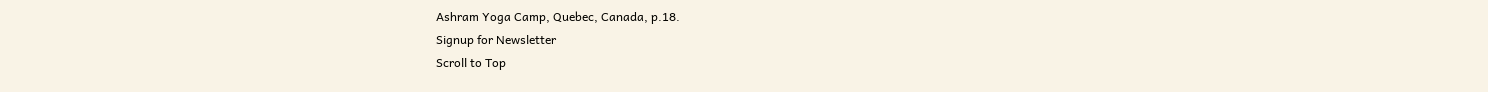Ashram Yoga Camp, Quebec, Canada, p.18.
Signup for Newsletter
Scroll to Top